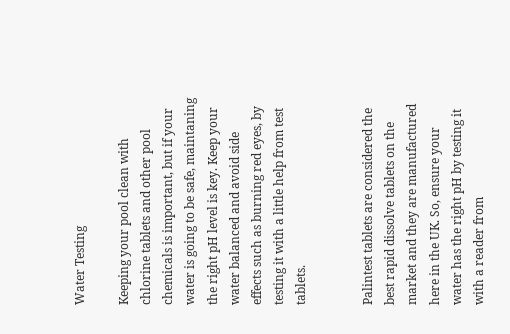Water Testing

Keeping your pool clean with chlorine tablets and other pool chemicals is important, but if your water is going to be safe, maintaning the right pH level is key. Keep your water balanced and avoid side effects such as burning red eyes, by testing it with a little help from test tablets.


Palintest tablets are considered the best rapid dissolve tablets on the market and they are manufactured here in the UK. So, ensure your water has the right pH by testing it with a reader from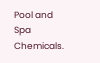Pool and Spa Chemicals.